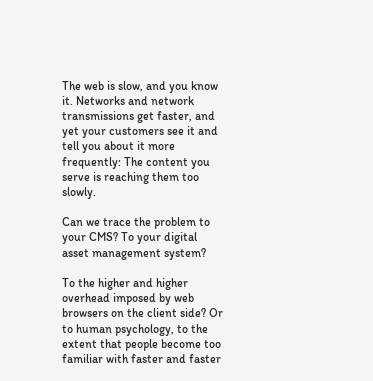The web is slow, and you know it. Networks and network transmissions get faster, and yet your customers see it and tell you about it more frequently: The content you serve is reaching them too slowly.

Can we trace the problem to your CMS? To your digital asset management system?

To the higher and higher overhead imposed by web browsers on the client side? Or to human psychology, to the extent that people become too familiar with faster and faster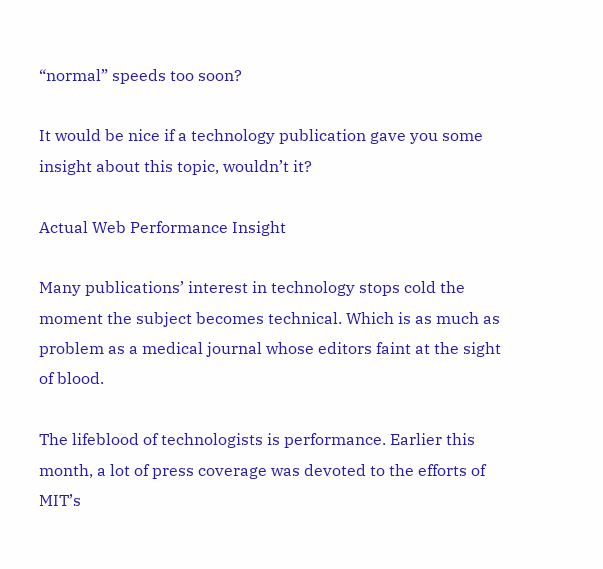“normal” speeds too soon?

It would be nice if a technology publication gave you some insight about this topic, wouldn’t it?

Actual Web Performance Insight

Many publications’ interest in technology stops cold the moment the subject becomes technical. Which is as much as problem as a medical journal whose editors faint at the sight of blood.

The lifeblood of technologists is performance. Earlier this month, a lot of press coverage was devoted to the efforts of MIT’s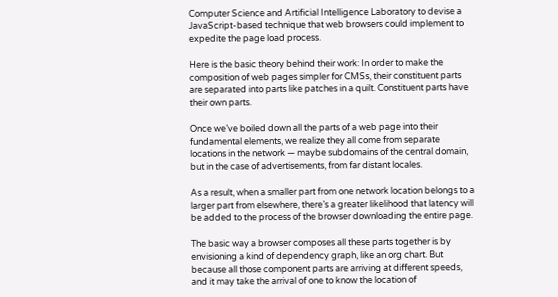Computer Science and Artificial Intelligence Laboratory to devise a JavaScript-based technique that web browsers could implement to expedite the page load process.

Here is the basic theory behind their work: In order to make the composition of web pages simpler for CMSs, their constituent parts are separated into parts like patches in a quilt. Constituent parts have their own parts.

Once we’ve boiled down all the parts of a web page into their fundamental elements, we realize they all come from separate locations in the network — maybe subdomains of the central domain, but in the case of advertisements, from far distant locales.

As a result, when a smaller part from one network location belongs to a larger part from elsewhere, there’s a greater likelihood that latency will be added to the process of the browser downloading the entire page.

The basic way a browser composes all these parts together is by envisioning a kind of dependency graph, like an org chart. But because all those component parts are arriving at different speeds, and it may take the arrival of one to know the location of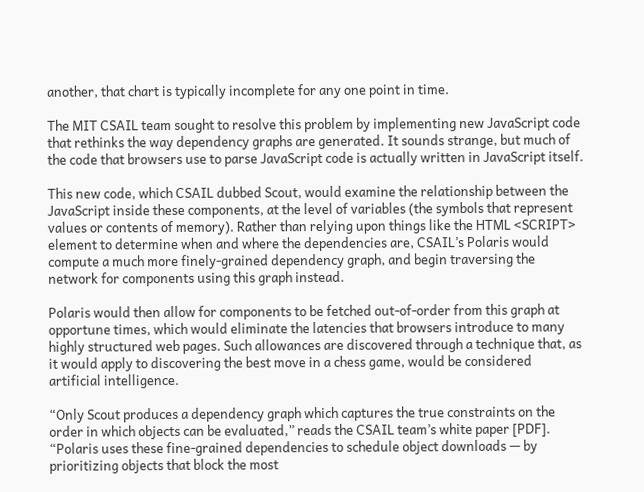another, that chart is typically incomplete for any one point in time.

The MIT CSAIL team sought to resolve this problem by implementing new JavaScript code that rethinks the way dependency graphs are generated. It sounds strange, but much of the code that browsers use to parse JavaScript code is actually written in JavaScript itself.

This new code, which CSAIL dubbed Scout, would examine the relationship between the JavaScript inside these components, at the level of variables (the symbols that represent values or contents of memory). Rather than relying upon things like the HTML <SCRIPT> element to determine when and where the dependencies are, CSAIL’s Polaris would compute a much more finely-grained dependency graph, and begin traversing the network for components using this graph instead.

Polaris would then allow for components to be fetched out-of-order from this graph at opportune times, which would eliminate the latencies that browsers introduce to many highly structured web pages. Such allowances are discovered through a technique that, as it would apply to discovering the best move in a chess game, would be considered artificial intelligence.

“Only Scout produces a dependency graph which captures the true constraints on the order in which objects can be evaluated,” reads the CSAIL team’s white paper [PDF]. “Polaris uses these fine-grained dependencies to schedule object downloads — by prioritizing objects that block the most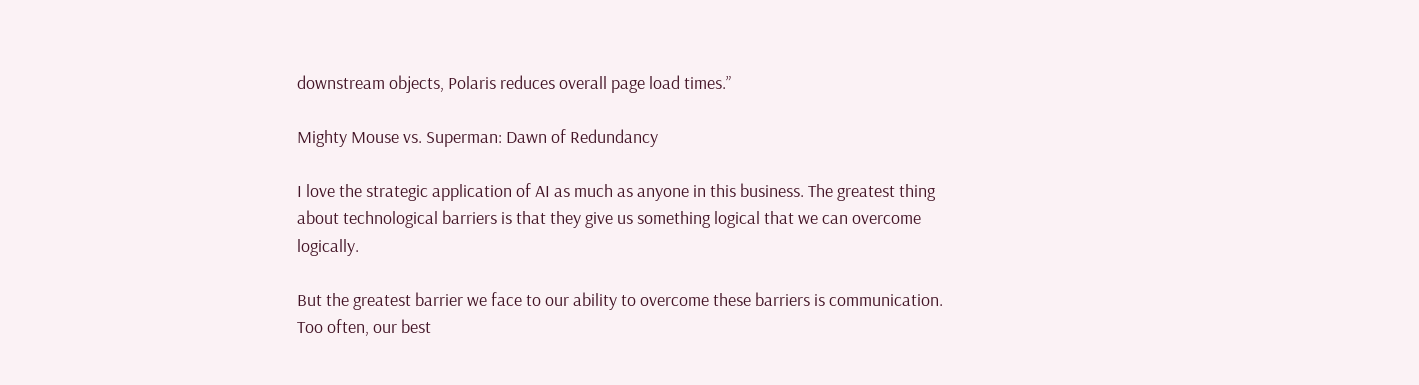downstream objects, Polaris reduces overall page load times.”

Mighty Mouse vs. Superman: Dawn of Redundancy

I love the strategic application of AI as much as anyone in this business. The greatest thing about technological barriers is that they give us something logical that we can overcome logically.

But the greatest barrier we face to our ability to overcome these barriers is communication. Too often, our best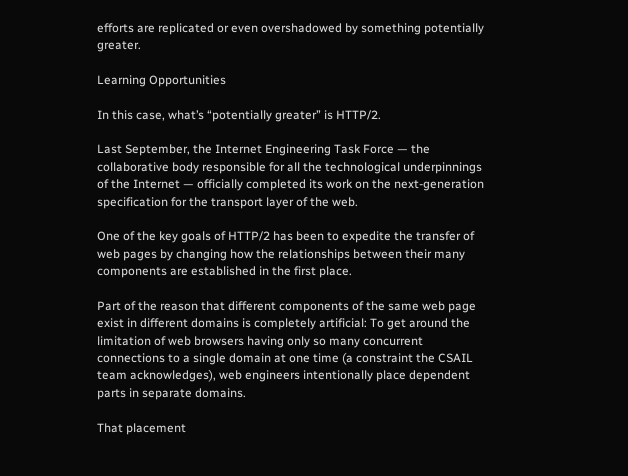efforts are replicated or even overshadowed by something potentially greater.

Learning Opportunities

In this case, what’s “potentially greater” is HTTP/2.

Last September, the Internet Engineering Task Force — the collaborative body responsible for all the technological underpinnings of the Internet — officially completed its work on the next-generation specification for the transport layer of the web.

One of the key goals of HTTP/2 has been to expedite the transfer of web pages by changing how the relationships between their many components are established in the first place.

Part of the reason that different components of the same web page exist in different domains is completely artificial: To get around the limitation of web browsers having only so many concurrent connections to a single domain at one time (a constraint the CSAIL team acknowledges), web engineers intentionally place dependent parts in separate domains.

That placement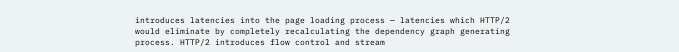introduces latencies into the page loading process — latencies which HTTP/2 would eliminate by completely recalculating the dependency graph generating process. HTTP/2 introduces flow control and stream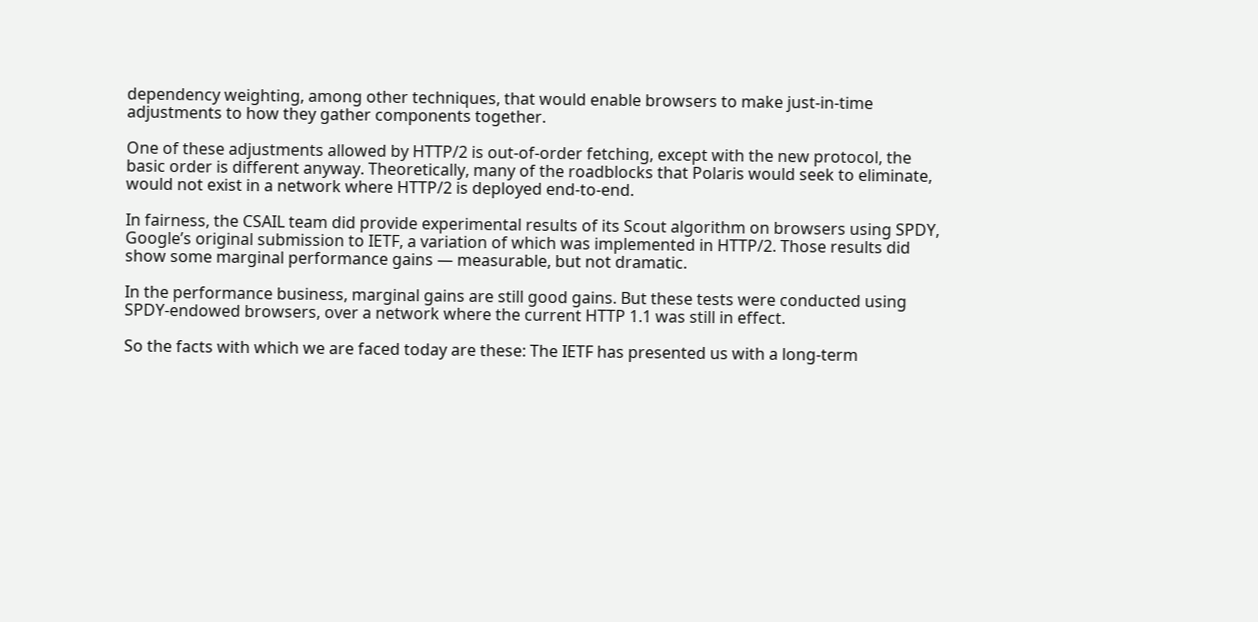dependency weighting, among other techniques, that would enable browsers to make just-in-time adjustments to how they gather components together.

One of these adjustments allowed by HTTP/2 is out-of-order fetching, except with the new protocol, the basic order is different anyway. Theoretically, many of the roadblocks that Polaris would seek to eliminate, would not exist in a network where HTTP/2 is deployed end-to-end.

In fairness, the CSAIL team did provide experimental results of its Scout algorithm on browsers using SPDY, Google’s original submission to IETF, a variation of which was implemented in HTTP/2. Those results did show some marginal performance gains — measurable, but not dramatic.

In the performance business, marginal gains are still good gains. But these tests were conducted using SPDY-endowed browsers, over a network where the current HTTP 1.1 was still in effect.

So the facts with which we are faced today are these: The IETF has presented us with a long-term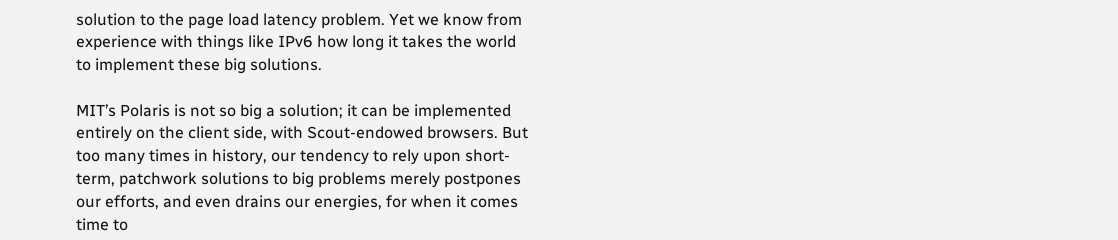solution to the page load latency problem. Yet we know from experience with things like IPv6 how long it takes the world to implement these big solutions.

MIT’s Polaris is not so big a solution; it can be implemented entirely on the client side, with Scout-endowed browsers. But too many times in history, our tendency to rely upon short-term, patchwork solutions to big problems merely postpones our efforts, and even drains our energies, for when it comes time to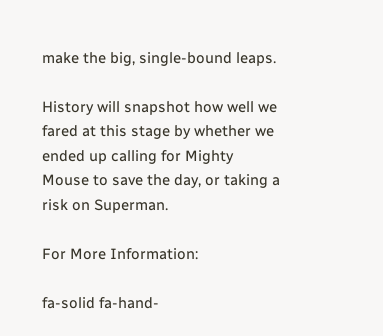make the big, single-bound leaps.

History will snapshot how well we fared at this stage by whether we ended up calling for Mighty Mouse to save the day, or taking a risk on Superman.

For More Information:

fa-solid fa-hand-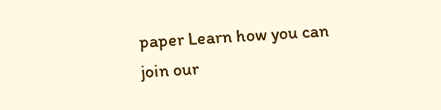paper Learn how you can join our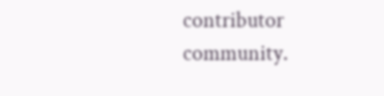contributor community.